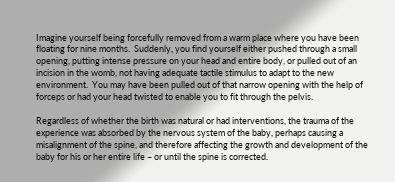Imagine yourself being forcefully removed from a warm place where you have been floating for nine months.  Suddenly, you find yourself either pushed through a small opening, putting intense pressure on your head and entire body, or pulled out of an incision in the womb, not having adequate tactile stimulus to adapt to the new environment.  You may have been pulled out of that narrow opening with the help of forceps or had your head twisted to enable you to fit through the pelvis.

Regardless of whether the birth was natural or had interventions, the trauma of the experience was absorbed by the nervous system of the baby, perhaps causing a misalignment of the spine, and therefore affecting the growth and development of the baby for his or her entire life – or until the spine is corrected.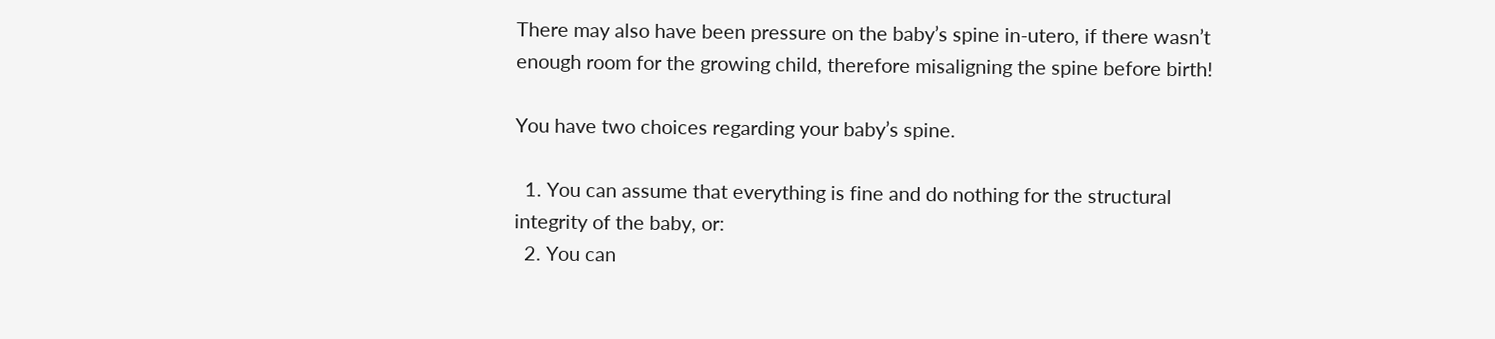There may also have been pressure on the baby’s spine in-utero, if there wasn’t enough room for the growing child, therefore misaligning the spine before birth!

You have two choices regarding your baby’s spine.

  1. You can assume that everything is fine and do nothing for the structural integrity of the baby, or:
  2. You can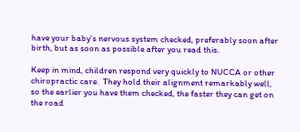have your baby’s nervous system checked, preferably soon after birth, but as soon as possible after you read this.

Keep in mind, children respond very quickly to NUCCA or other chiropractic care.  They hold their alignment remarkably well, so the earlier you have them checked, the faster they can get on the road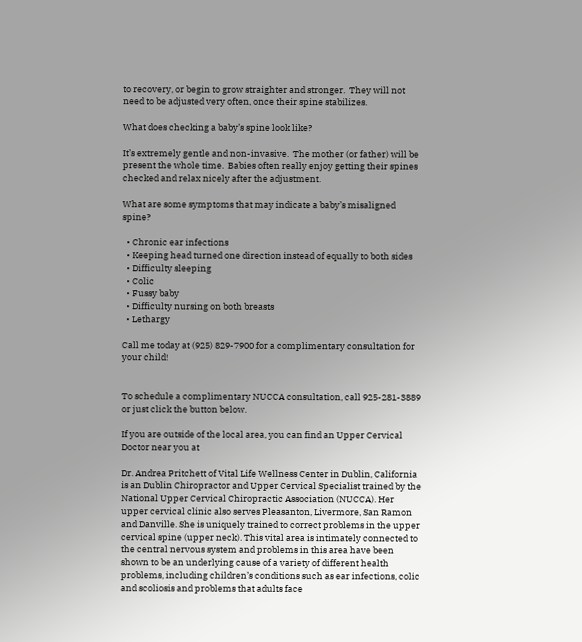to recovery, or begin to grow straighter and stronger.  They will not need to be adjusted very often, once their spine stabilizes.

What does checking a baby’s spine look like?

It’s extremely gentle and non-invasive.  The mother (or father) will be present the whole time.  Babies often really enjoy getting their spines checked and relax nicely after the adjustment.

What are some symptoms that may indicate a baby’s misaligned spine?

  • Chronic ear infections
  • Keeping head turned one direction instead of equally to both sides
  • Difficulty sleeping
  • Colic
  • Fussy baby
  • Difficulty nursing on both breasts
  • Lethargy

Call me today at (925) 829-7900 for a complimentary consultation for your child!


To schedule a complimentary NUCCA consultation, call 925-281-3889 or just click the button below.

If you are outside of the local area, you can find an Upper Cervical Doctor near you at

Dr. Andrea Pritchett of Vital Life Wellness Center in Dublin, California is an Dublin Chiropractor and Upper Cervical Specialist trained by the National Upper Cervical Chiropractic Association (NUCCA). Her upper cervical clinic also serves Pleasanton, Livermore, San Ramon and Danville. She is uniquely trained to correct problems in the upper cervical spine (upper neck). This vital area is intimately connected to the central nervous system and problems in this area have been shown to be an underlying cause of a variety of different health problems, including children’s conditions such as ear infections, colic and scoliosis and problems that adults face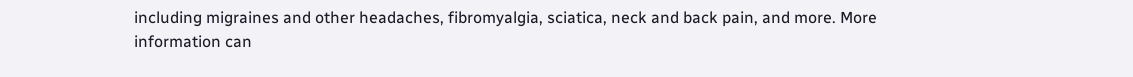including migraines and other headaches, fibromyalgia, sciatica, neck and back pain, and more. More information can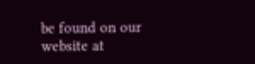be found on our website at